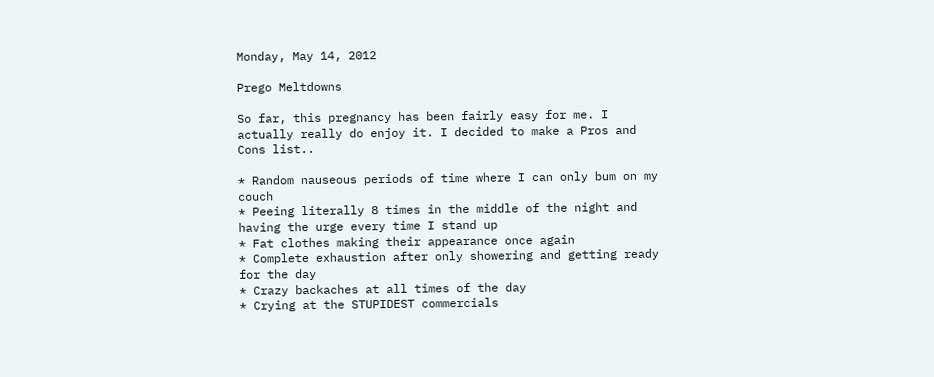Monday, May 14, 2012

Prego Meltdowns

So far, this pregnancy has been fairly easy for me. I actually really do enjoy it. I decided to make a Pros and Cons list..

* Random nauseous periods of time where I can only bum on my couch
* Peeing literally 8 times in the middle of the night and having the urge every time I stand up
* Fat clothes making their appearance once again
* Complete exhaustion after only showering and getting ready for the day
* Crazy backaches at all times of the day
* Crying at the STUPIDEST commercials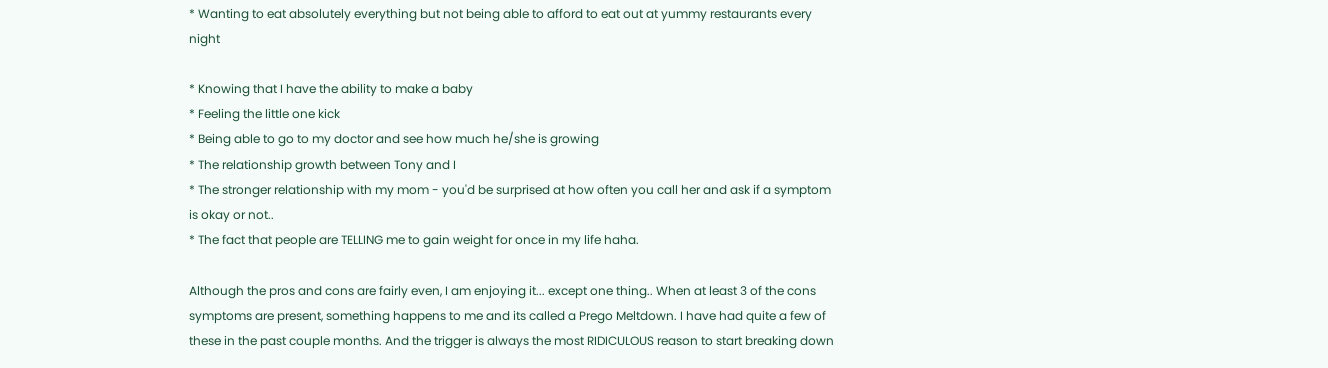* Wanting to eat absolutely everything but not being able to afford to eat out at yummy restaurants every night

* Knowing that I have the ability to make a baby
* Feeling the little one kick
* Being able to go to my doctor and see how much he/she is growing
* The relationship growth between Tony and I
* The stronger relationship with my mom - you'd be surprised at how often you call her and ask if a symptom is okay or not..
* The fact that people are TELLING me to gain weight for once in my life haha.

Although the pros and cons are fairly even, I am enjoying it... except one thing.. When at least 3 of the cons symptoms are present, something happens to me and its called a Prego Meltdown. I have had quite a few of these in the past couple months. And the trigger is always the most RIDICULOUS reason to start breaking down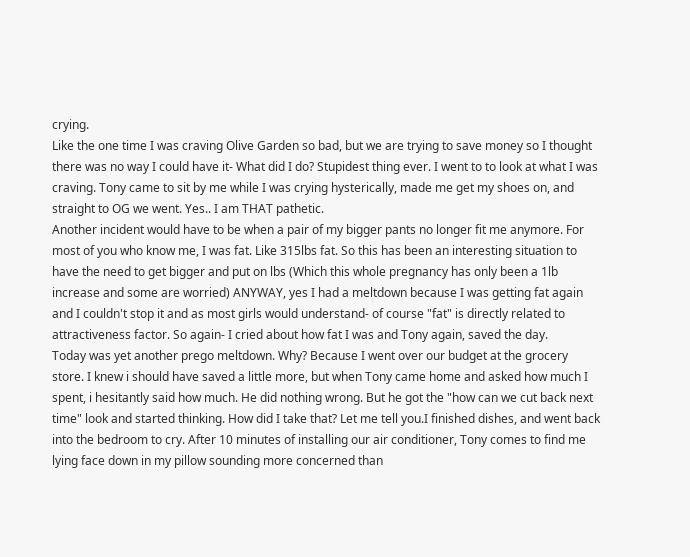crying.
Like the one time I was craving Olive Garden so bad, but we are trying to save money so I thought there was no way I could have it- What did I do? Stupidest thing ever. I went to to look at what I was craving. Tony came to sit by me while I was crying hysterically, made me get my shoes on, and straight to OG we went. Yes.. I am THAT pathetic.
Another incident would have to be when a pair of my bigger pants no longer fit me anymore. For most of you who know me, I was fat. Like 315lbs fat. So this has been an interesting situation to have the need to get bigger and put on lbs (Which this whole pregnancy has only been a 1lb increase and some are worried) ANYWAY, yes I had a meltdown because I was getting fat again and I couldn't stop it and as most girls would understand- of course "fat" is directly related to attractiveness factor. So again- I cried about how fat I was and Tony again, saved the day.
Today was yet another prego meltdown. Why? Because I went over our budget at the grocery store. I knew i should have saved a little more, but when Tony came home and asked how much I spent, i hesitantly said how much. He did nothing wrong. But he got the "how can we cut back next time" look and started thinking. How did I take that? Let me tell you.I finished dishes, and went back into the bedroom to cry. After 10 minutes of installing our air conditioner, Tony comes to find me lying face down in my pillow sounding more concerned than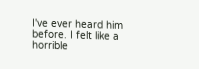I've ever heard him before. I felt like a horrible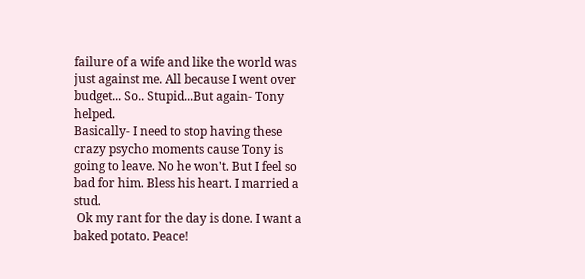failure of a wife and like the world was just against me. All because I went over budget... So.. Stupid...But again- Tony helped.
Basically- I need to stop having these crazy psycho moments cause Tony is going to leave. No he won't. But I feel so bad for him. Bless his heart. I married a stud.
 Ok my rant for the day is done. I want a baked potato. Peace!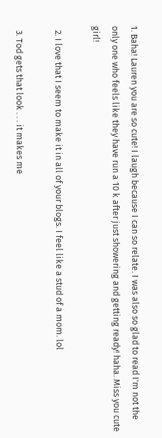1. Baha! Lauren you are so cute! I laugh because I can so relate. I was also so glad to read I'm not the only one who feels like they have run a 10 k after just showering and getting ready! haha. Miss you cute girl!

  2. I love that I seem to make it in all of your blogs. I feel like a stud of a mom. lol

  3. Tod gets that look . . . it makes me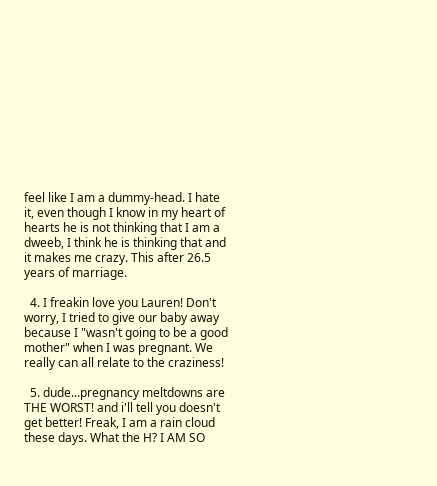feel like I am a dummy-head. I hate it, even though I know in my heart of hearts he is not thinking that I am a dweeb, I think he is thinking that and it makes me crazy. This after 26.5 years of marriage.

  4. I freakin love you Lauren! Don't worry, I tried to give our baby away because I "wasn't going to be a good mother" when I was pregnant. We really can all relate to the craziness!

  5. dude...pregnancy meltdowns are THE WORST! and i'll tell you doesn't get better! Freak, I am a rain cloud these days. What the H? I AM SO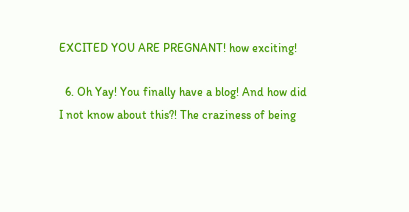EXCITED YOU ARE PREGNANT! how exciting!

  6. Oh Yay! You finally have a blog! And how did I not know about this?! The craziness of being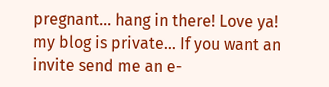pregnant... hang in there! Love ya! my blog is private... If you want an invite send me an e-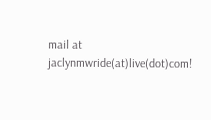mail at jaclynmwride(at)live(dot)com!